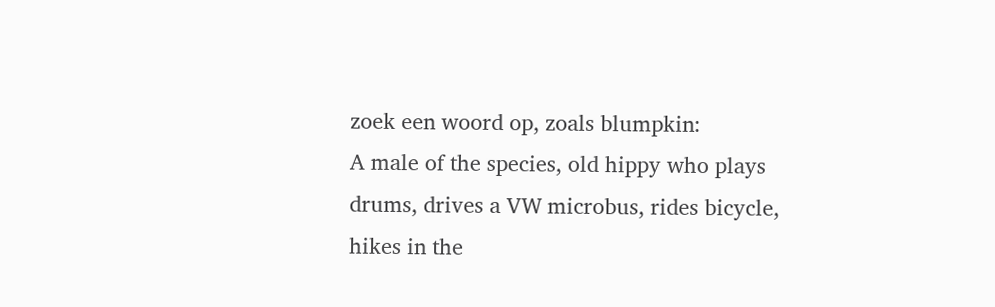zoek een woord op, zoals blumpkin:
A male of the species, old hippy who plays drums, drives a VW microbus, rides bicycle, hikes in the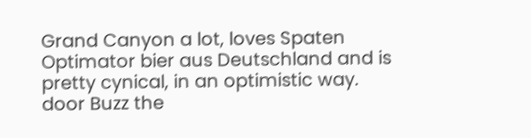Grand Canyon a lot, loves Spaten Optimator bier aus Deutschland and is pretty cynical, in an optimistic way.
door Buzz the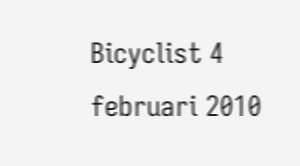Bicyclist 4 februari 2010